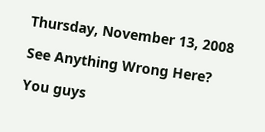Thursday, November 13, 2008

See Anything Wrong Here?

You guys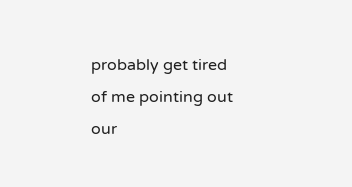probably get tired of me pointing out our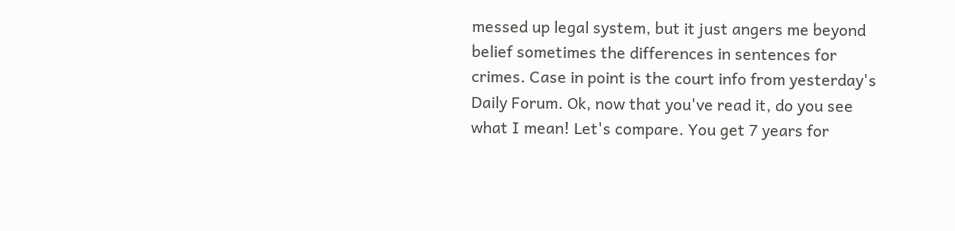messed up legal system, but it just angers me beyond belief sometimes the differences in sentences for crimes. Case in point is the court info from yesterday's Daily Forum. Ok, now that you've read it, do you see what I mean! Let's compare. You get 7 years for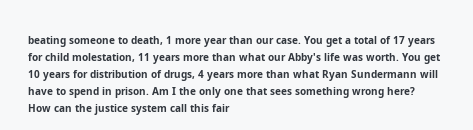beating someone to death, 1 more year than our case. You get a total of 17 years for child molestation, 11 years more than what our Abby's life was worth. You get 10 years for distribution of drugs, 4 years more than what Ryan Sundermann will have to spend in prison. Am I the only one that sees something wrong here? How can the justice system call this fair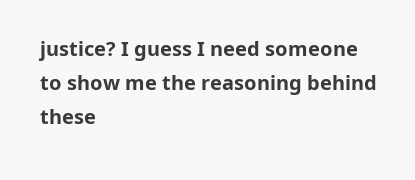justice? I guess I need someone to show me the reasoning behind these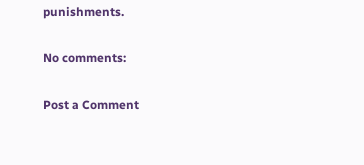punishments.

No comments:

Post a Comment